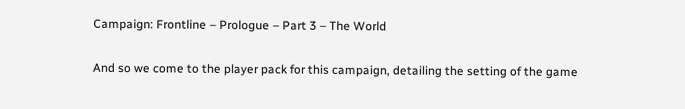Campaign: Frontline – Prologue – Part 3 – The World

And so we come to the player pack for this campaign, detailing the setting of the game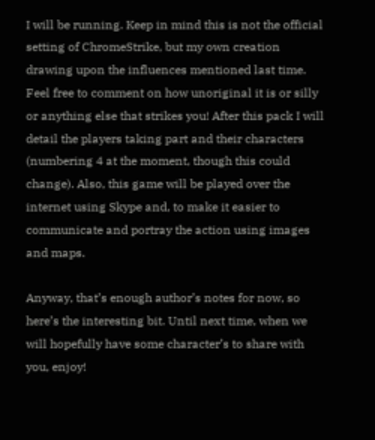I will be running. Keep in mind this is not the official setting of ChromeStrike, but my own creation drawing upon the influences mentioned last time. Feel free to comment on how unoriginal it is or silly or anything else that strikes you! After this pack I will detail the players taking part and their characters (numbering 4 at the moment, though this could change). Also, this game will be played over the internet using Skype and, to make it easier to communicate and portray the action using images and maps.

Anyway, that’s enough author’s notes for now, so here’s the interesting bit. Until next time, when we will hopefully have some character’s to share with you, enjoy!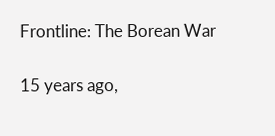Frontline: The Borean War

15 years ago,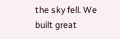the sky fell. We built great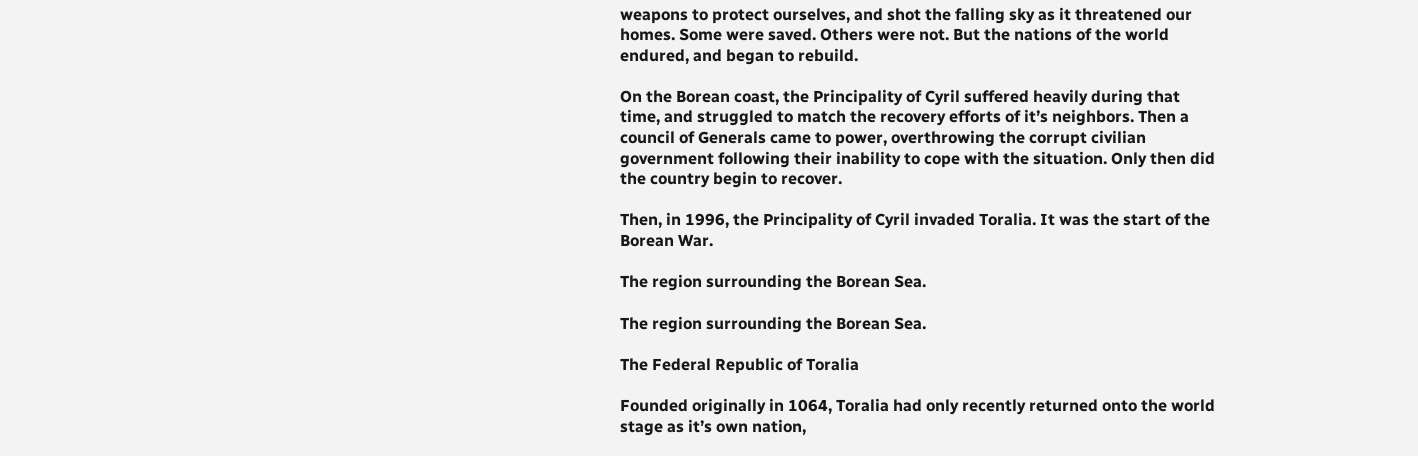weapons to protect ourselves, and shot the falling sky as it threatened our homes. Some were saved. Others were not. But the nations of the world endured, and began to rebuild.

On the Borean coast, the Principality of Cyril suffered heavily during that time, and struggled to match the recovery efforts of it’s neighbors. Then a council of Generals came to power, overthrowing the corrupt civilian government following their inability to cope with the situation. Only then did the country begin to recover.

Then, in 1996, the Principality of Cyril invaded Toralia. It was the start of the Borean War.

The region surrounding the Borean Sea.

The region surrounding the Borean Sea.

The Federal Republic of Toralia

Founded originally in 1064, Toralia had only recently returned onto the world stage as it’s own nation,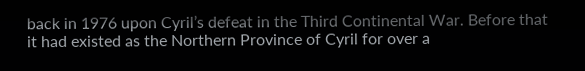back in 1976 upon Cyril’s defeat in the Third Continental War. Before that it had existed as the Northern Province of Cyril for over a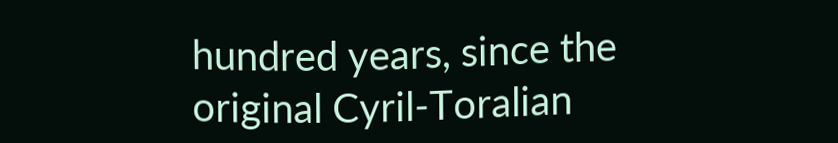hundred years, since the original Cyril-Toralian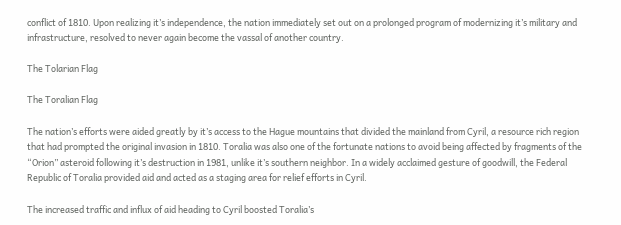conflict of 1810. Upon realizing it’s independence, the nation immediately set out on a prolonged program of modernizing it’s military and infrastructure, resolved to never again become the vassal of another country.

The Tolarian Flag

The Toralian Flag

The nation’s efforts were aided greatly by it’s access to the Hague mountains that divided the mainland from Cyril, a resource rich region that had prompted the original invasion in 1810. Toralia was also one of the fortunate nations to avoid being affected by fragments of the “Orion” asteroid following it’s destruction in 1981, unlike it’s southern neighbor. In a widely acclaimed gesture of goodwill, the Federal Republic of Toralia provided aid and acted as a staging area for relief efforts in Cyril.

The increased traffic and influx of aid heading to Cyril boosted Toralia’s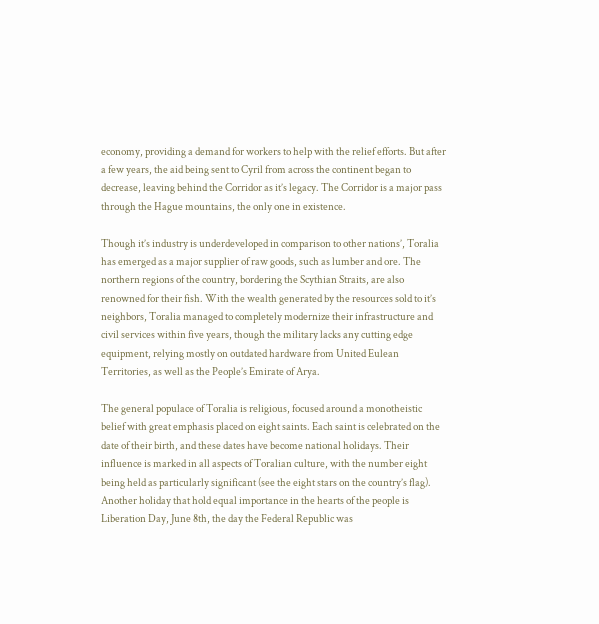economy, providing a demand for workers to help with the relief efforts. But after a few years, the aid being sent to Cyril from across the continent began to decrease, leaving behind the Corridor as it’s legacy. The Corridor is a major pass through the Hague mountains, the only one in existence.

Though it’s industry is underdeveloped in comparison to other nations’, Toralia has emerged as a major supplier of raw goods, such as lumber and ore. The northern regions of the country, bordering the Scythian Straits, are also renowned for their fish. With the wealth generated by the resources sold to it’s neighbors, Toralia managed to completely modernize their infrastructure and civil services within five years, though the military lacks any cutting edge equipment, relying mostly on outdated hardware from United Eulean Territories, as well as the People’s Emirate of Arya.

The general populace of Toralia is religious, focused around a monotheistic belief with great emphasis placed on eight saints. Each saint is celebrated on the date of their birth, and these dates have become national holidays. Their influence is marked in all aspects of Toralian culture, with the number eight being held as particularly significant (see the eight stars on the country’s flag). Another holiday that hold equal importance in the hearts of the people is Liberation Day, June 8th, the day the Federal Republic was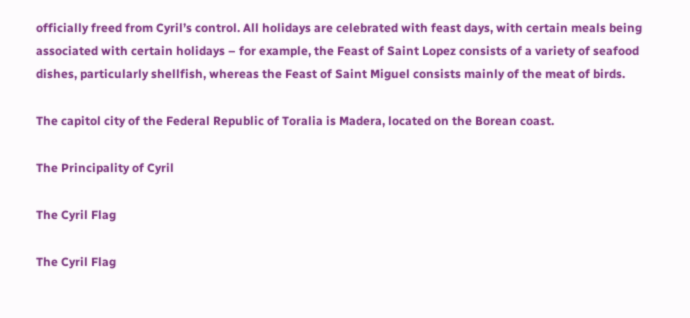officially freed from Cyril’s control. All holidays are celebrated with feast days, with certain meals being associated with certain holidays – for example, the Feast of Saint Lopez consists of a variety of seafood dishes, particularly shellfish, whereas the Feast of Saint Miguel consists mainly of the meat of birds.

The capitol city of the Federal Republic of Toralia is Madera, located on the Borean coast.

The Principality of Cyril

The Cyril Flag

The Cyril Flag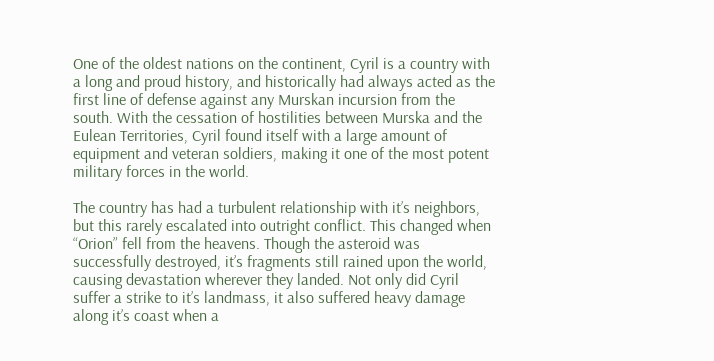One of the oldest nations on the continent, Cyril is a country with a long and proud history, and historically had always acted as the first line of defense against any Murskan incursion from the south. With the cessation of hostilities between Murska and the Eulean Territories, Cyril found itself with a large amount of equipment and veteran soldiers, making it one of the most potent military forces in the world.

The country has had a turbulent relationship with it’s neighbors, but this rarely escalated into outright conflict. This changed when “Orion” fell from the heavens. Though the asteroid was successfully destroyed, it’s fragments still rained upon the world, causing devastation wherever they landed. Not only did Cyril suffer a strike to it’s landmass, it also suffered heavy damage along it’s coast when a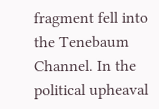fragment fell into the Tenebaum Channel. In the political upheaval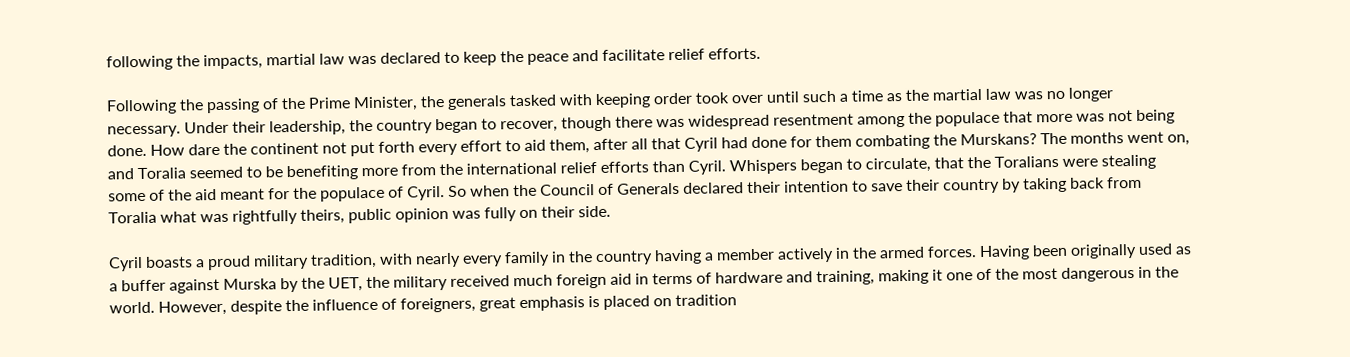following the impacts, martial law was declared to keep the peace and facilitate relief efforts.

Following the passing of the Prime Minister, the generals tasked with keeping order took over until such a time as the martial law was no longer necessary. Under their leadership, the country began to recover, though there was widespread resentment among the populace that more was not being done. How dare the continent not put forth every effort to aid them, after all that Cyril had done for them combating the Murskans? The months went on, and Toralia seemed to be benefiting more from the international relief efforts than Cyril. Whispers began to circulate, that the Toralians were stealing some of the aid meant for the populace of Cyril. So when the Council of Generals declared their intention to save their country by taking back from Toralia what was rightfully theirs, public opinion was fully on their side.

Cyril boasts a proud military tradition, with nearly every family in the country having a member actively in the armed forces. Having been originally used as a buffer against Murska by the UET, the military received much foreign aid in terms of hardware and training, making it one of the most dangerous in the world. However, despite the influence of foreigners, great emphasis is placed on tradition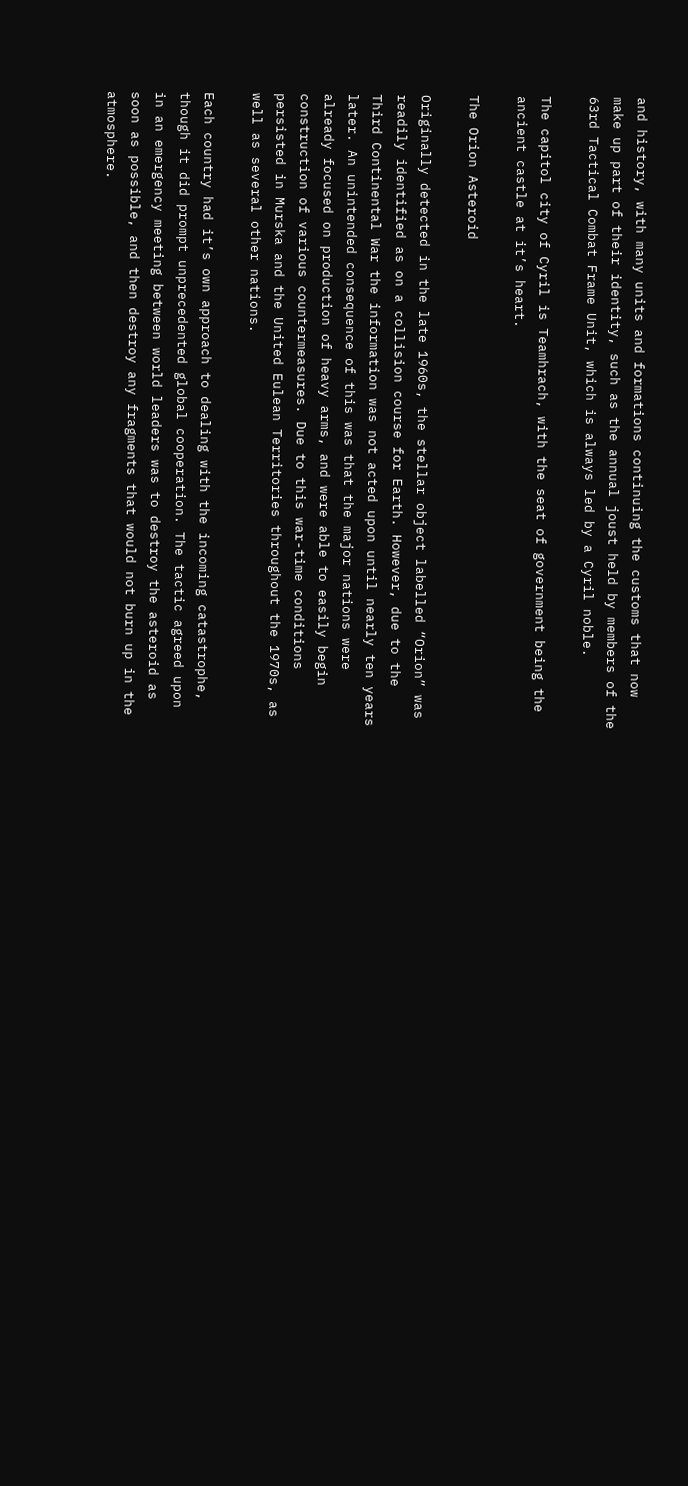and history, with many units and formations continuing the customs that now make up part of their identity, such as the annual joust held by members of the 63rd Tactical Combat Frame Unit, which is always led by a Cyril noble.

The capitol city of Cyril is Teamhrach, with the seat of government being the ancient castle at it’s heart.

The Orion Asteroid

Originally detected in the late 1960s, the stellar object labelled “Orion” was readily identified as on a collision course for Earth. However, due to the Third Continental War the information was not acted upon until nearly ten years later. An unintended consequence of this was that the major nations were already focused on production of heavy arms, and were able to easily begin construction of various countermeasures. Due to this war-time conditions persisted in Murska and the United Eulean Territories throughout the 1970s, as well as several other nations.

Each country had it’s own approach to dealing with the incoming catastrophe, though it did prompt unprecedented global cooperation. The tactic agreed upon in an emergency meeting between world leaders was to destroy the asteroid as soon as possible, and then destroy any fragments that would not burn up in the atmosphere.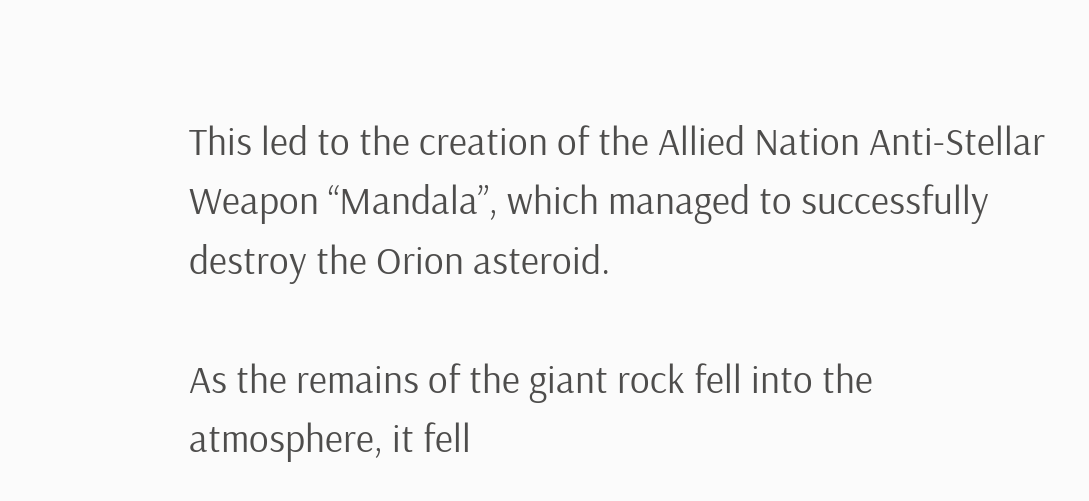This led to the creation of the Allied Nation Anti-Stellar Weapon “Mandala”, which managed to successfully destroy the Orion asteroid.

As the remains of the giant rock fell into the atmosphere, it fell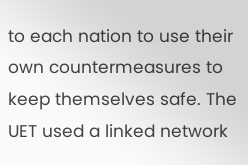to each nation to use their own countermeasures to keep themselves safe. The UET used a linked network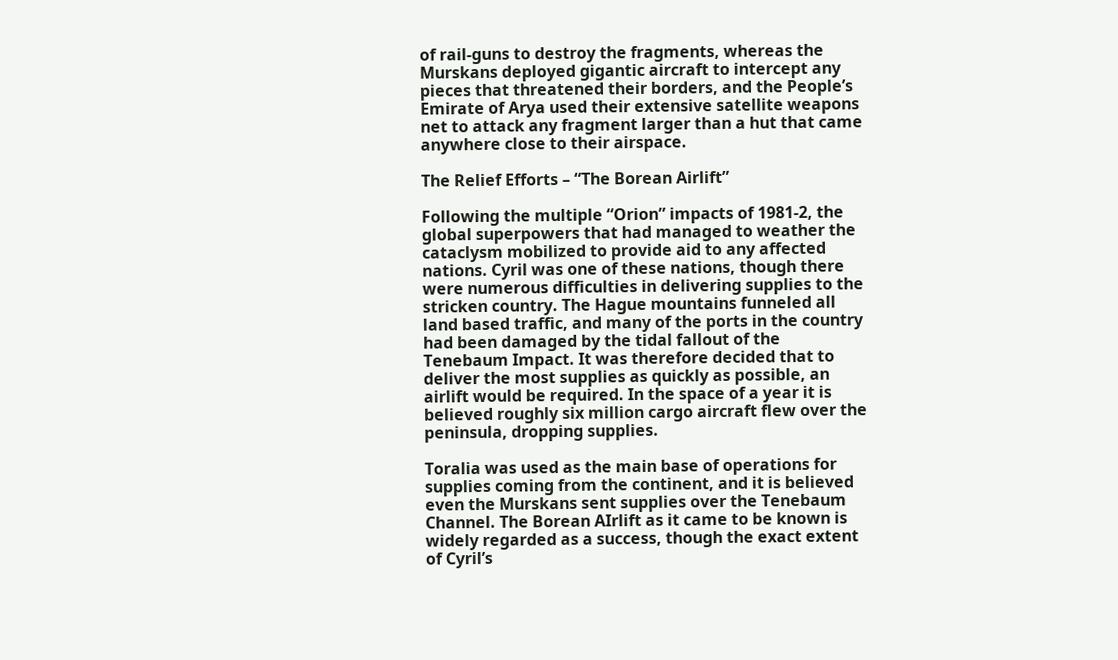of rail-guns to destroy the fragments, whereas the Murskans deployed gigantic aircraft to intercept any pieces that threatened their borders, and the People’s Emirate of Arya used their extensive satellite weapons net to attack any fragment larger than a hut that came anywhere close to their airspace.

The Relief Efforts – “The Borean Airlift”

Following the multiple “Orion” impacts of 1981-2, the global superpowers that had managed to weather the cataclysm mobilized to provide aid to any affected nations. Cyril was one of these nations, though there were numerous difficulties in delivering supplies to the stricken country. The Hague mountains funneled all land based traffic, and many of the ports in the country had been damaged by the tidal fallout of the Tenebaum Impact. It was therefore decided that to deliver the most supplies as quickly as possible, an airlift would be required. In the space of a year it is believed roughly six million cargo aircraft flew over the peninsula, dropping supplies.

Toralia was used as the main base of operations for supplies coming from the continent, and it is believed even the Murskans sent supplies over the Tenebaum Channel. The Borean AIrlift as it came to be known is widely regarded as a success, though the exact extent of Cyril’s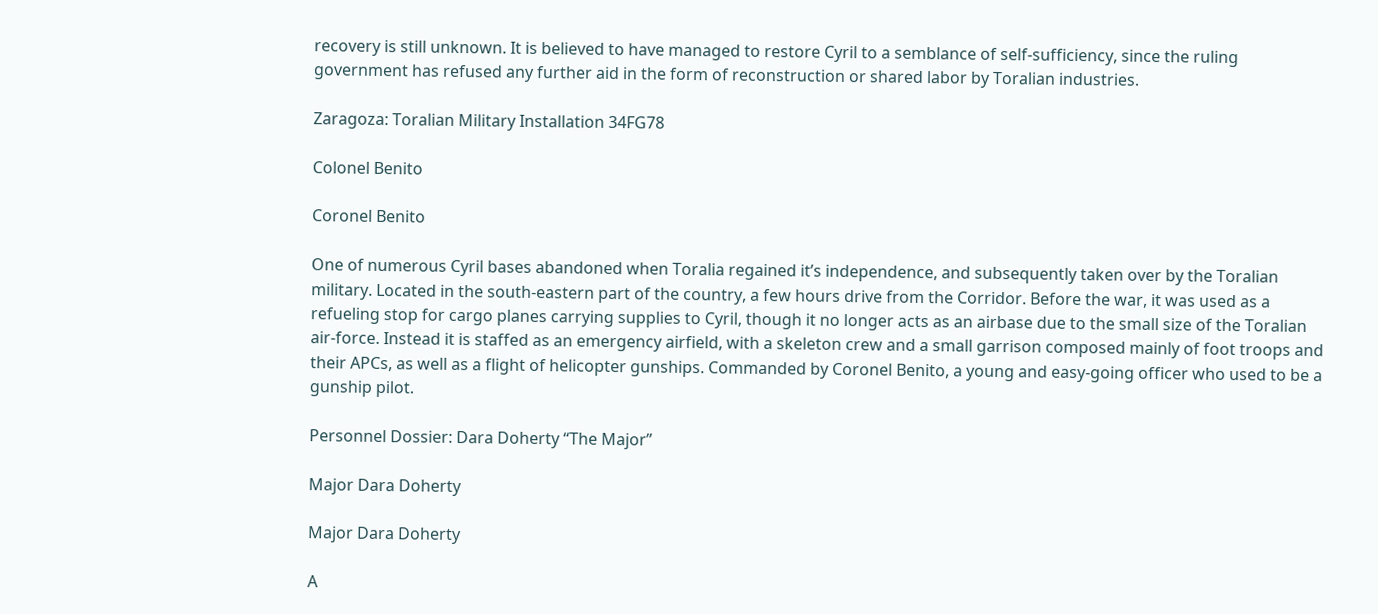recovery is still unknown. It is believed to have managed to restore Cyril to a semblance of self-sufficiency, since the ruling government has refused any further aid in the form of reconstruction or shared labor by Toralian industries.

Zaragoza: Toralian Military Installation 34FG78

Colonel Benito

Coronel Benito

One of numerous Cyril bases abandoned when Toralia regained it’s independence, and subsequently taken over by the Toralian military. Located in the south-eastern part of the country, a few hours drive from the Corridor. Before the war, it was used as a refueling stop for cargo planes carrying supplies to Cyril, though it no longer acts as an airbase due to the small size of the Toralian air-force. Instead it is staffed as an emergency airfield, with a skeleton crew and a small garrison composed mainly of foot troops and their APCs, as well as a flight of helicopter gunships. Commanded by Coronel Benito, a young and easy-going officer who used to be a gunship pilot.

Personnel Dossier: Dara Doherty “The Major”

Major Dara Doherty

Major Dara Doherty

A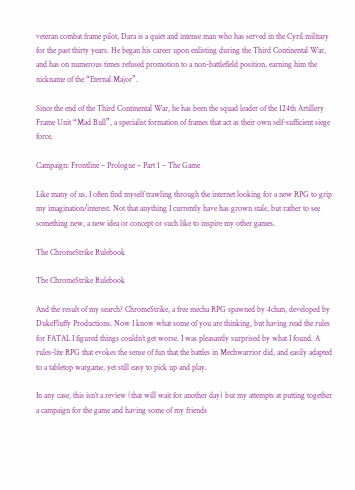veteran combat frame pilot, Dara is a quiet and intense man who has served in the Cyril military for the past thirty years. He began his career upon enlisting during the Third Continental War, and has on numerous times refused promotion to a non-battlefield position, earning him the nickname of the “Eternal Major”.

Since the end of the Third Continental War, he has been the squad leader of the 124th Artillery Frame Unit “Mad Bull”, a specialist formation of frames that act as their own self-sufficient siege force.

Campaign: Frontline – Prologue – Part 1 – The Game

Like many of us, I often find myself trawling through the internet looking for a new RPG to grip my imagination/interest. Not that anything I currently have has grown stale, but rather to see something new, a new idea or concept or such like to inspire my other games.

The ChromeStrike Rulebook

The ChromeStrike Rulebook

And the result of my search? ChromeStrike, a free mecha RPG spawned by 4chan, developed by DukeFluffy Productions. Now I know what some of you are thinking, but having read the rules for FATAL I figured things couldn’t get worse. I was pleasantly surprised by what I found. A rules-lite RPG that evokes the sense of fun that the battles in Mechwarrior did, and easily adapted to a tabletop wargame, yet still easy to pick up and play.

In any case, this isn’t a review (that will wait for another day) but my attempts at putting together a campaign for the game and having some of my friends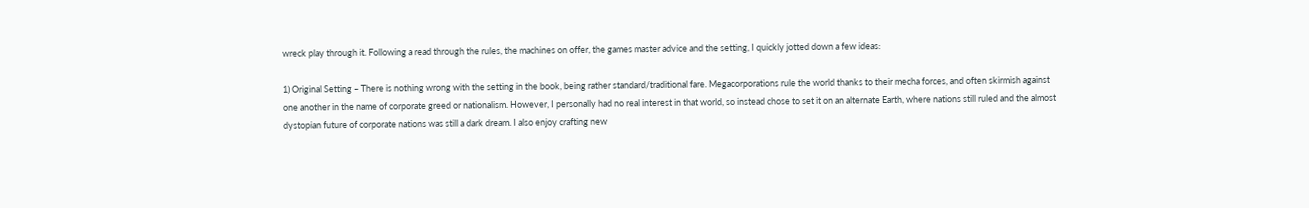wreck play through it. Following a read through the rules, the machines on offer, the games master advice and the setting, I quickly jotted down a few ideas:

1) Original Setting – There is nothing wrong with the setting in the book, being rather standard/traditional fare. Megacorporations rule the world thanks to their mecha forces, and often skirmish against one another in the name of corporate greed or nationalism. However, I personally had no real interest in that world, so instead chose to set it on an alternate Earth, where nations still ruled and the almost dystopian future of corporate nations was still a dark dream. I also enjoy crafting new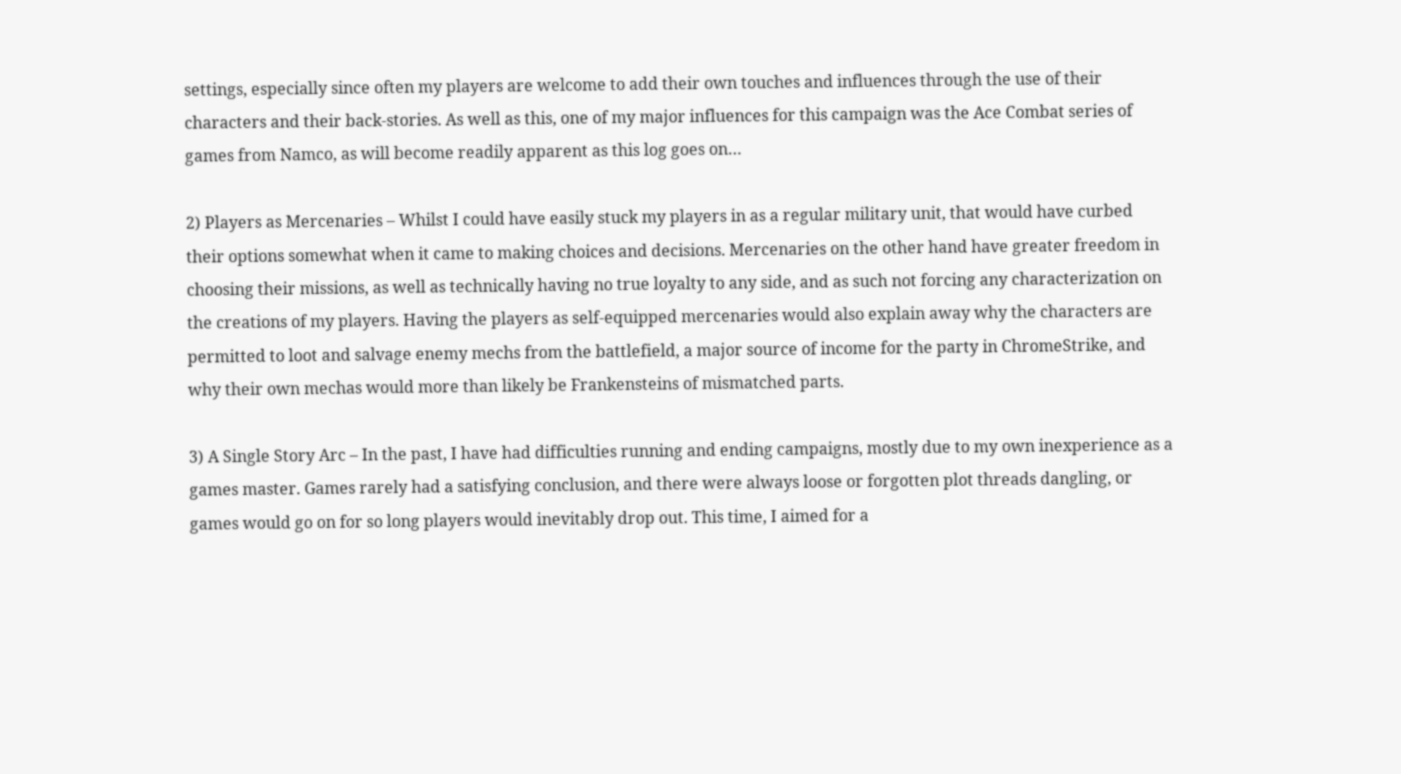settings, especially since often my players are welcome to add their own touches and influences through the use of their characters and their back-stories. As well as this, one of my major influences for this campaign was the Ace Combat series of games from Namco, as will become readily apparent as this log goes on…

2) Players as Mercenaries – Whilst I could have easily stuck my players in as a regular military unit, that would have curbed their options somewhat when it came to making choices and decisions. Mercenaries on the other hand have greater freedom in choosing their missions, as well as technically having no true loyalty to any side, and as such not forcing any characterization on the creations of my players. Having the players as self-equipped mercenaries would also explain away why the characters are permitted to loot and salvage enemy mechs from the battlefield, a major source of income for the party in ChromeStrike, and why their own mechas would more than likely be Frankensteins of mismatched parts.

3) A Single Story Arc – In the past, I have had difficulties running and ending campaigns, mostly due to my own inexperience as a games master. Games rarely had a satisfying conclusion, and there were always loose or forgotten plot threads dangling, or games would go on for so long players would inevitably drop out. This time, I aimed for a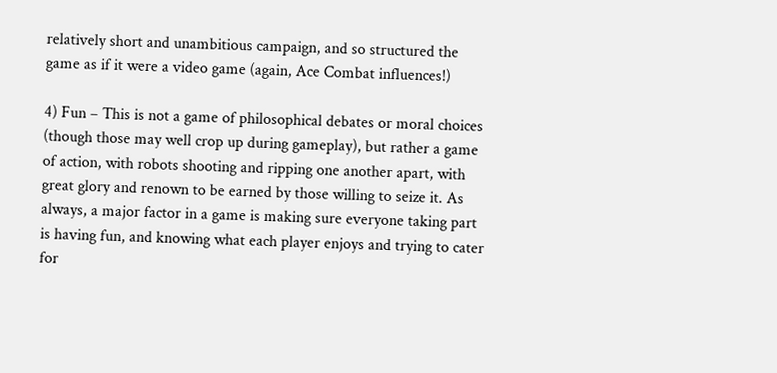relatively short and unambitious campaign, and so structured the game as if it were a video game (again, Ace Combat influences!)

4) Fun – This is not a game of philosophical debates or moral choices (though those may well crop up during gameplay), but rather a game of action, with robots shooting and ripping one another apart, with great glory and renown to be earned by those willing to seize it. As always, a major factor in a game is making sure everyone taking part is having fun, and knowing what each player enjoys and trying to cater for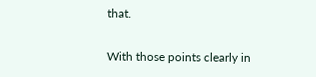that.

With those points clearly in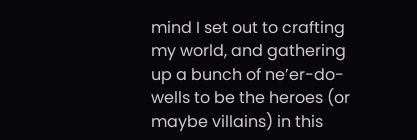mind I set out to crafting my world, and gathering up a bunch of ne’er-do-wells to be the heroes (or maybe villains) in this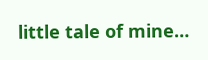little tale of mine…